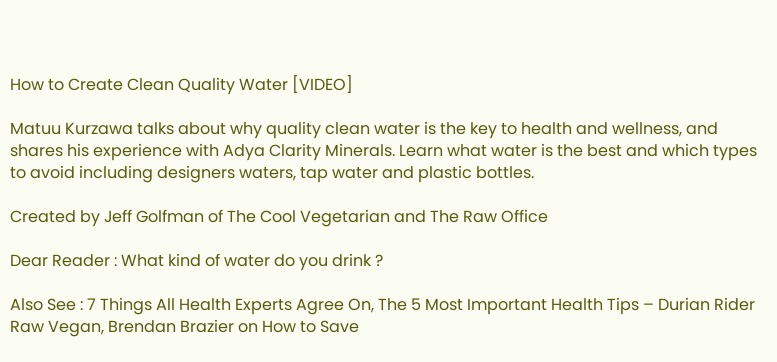How to Create Clean Quality Water [VIDEO]

Matuu Kurzawa talks about why quality clean water is the key to health and wellness, and shares his experience with Adya Clarity Minerals. Learn what water is the best and which types to avoid including designers waters, tap water and plastic bottles.

Created by Jeff Golfman of The Cool Vegetarian and The Raw Office

Dear Reader : What kind of water do you drink ?

Also See : 7 Things All Health Experts Agree On, The 5 Most Important Health Tips – Durian Rider Raw Vegan, Brendan Brazier on How to Save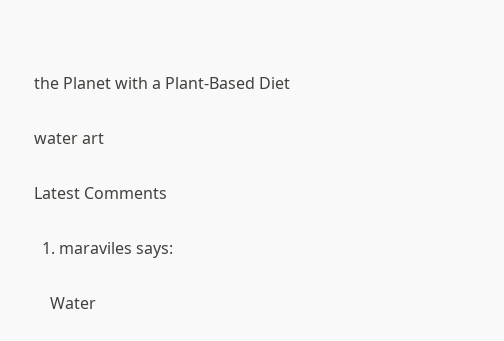the Planet with a Plant-Based Diet

water art

Latest Comments

  1. maraviles says:

    Water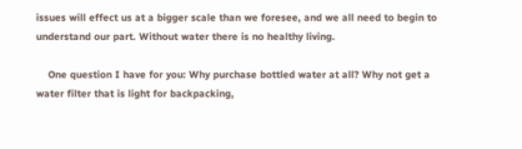issues will effect us at a bigger scale than we foresee, and we all need to begin to understand our part. Without water there is no healthy living.

    One question I have for you: Why purchase bottled water at all? Why not get a water filter that is light for backpacking,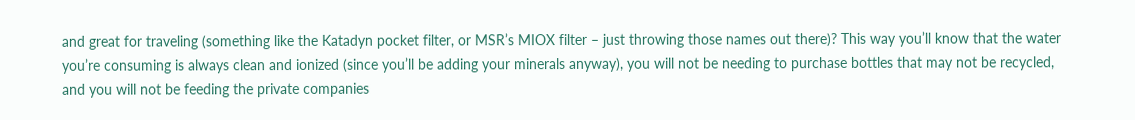and great for traveling (something like the Katadyn pocket filter, or MSR’s MIOX filter – just throwing those names out there)? This way you’ll know that the water you’re consuming is always clean and ionized (since you’ll be adding your minerals anyway), you will not be needing to purchase bottles that may not be recycled, and you will not be feeding the private companies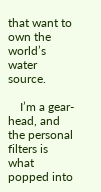that want to own the world’s water source.

    I’m a gear-head, and the personal filters is what popped into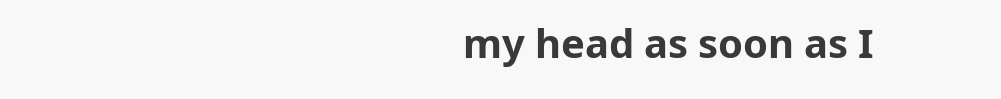my head as soon as I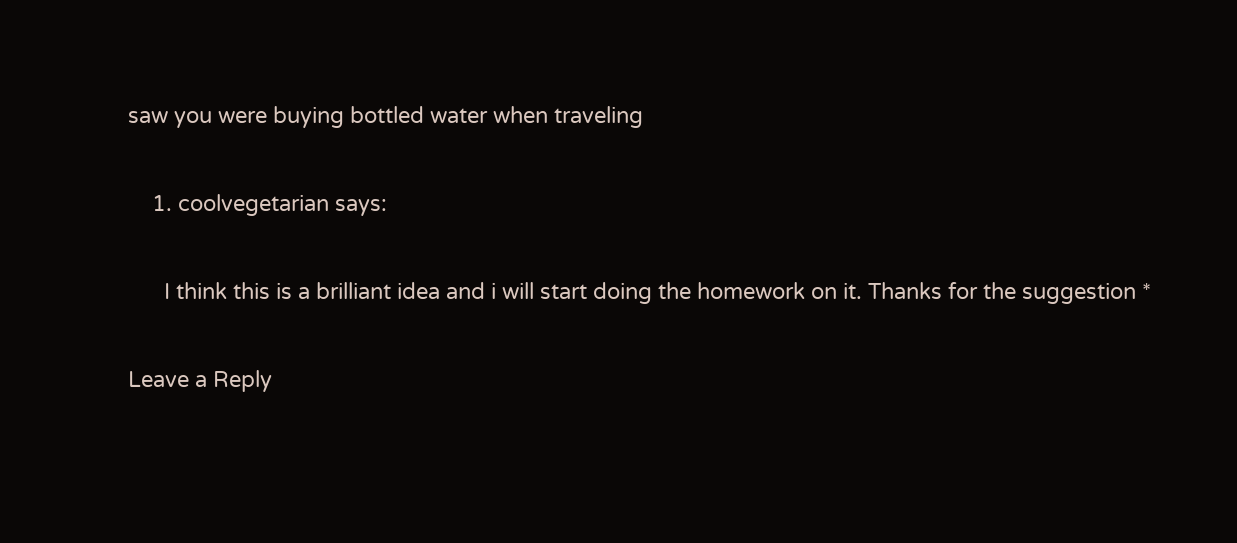saw you were buying bottled water when traveling

    1. coolvegetarian says:

      I think this is a brilliant idea and i will start doing the homework on it. Thanks for the suggestion *

Leave a Reply